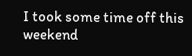I took some time off this weekend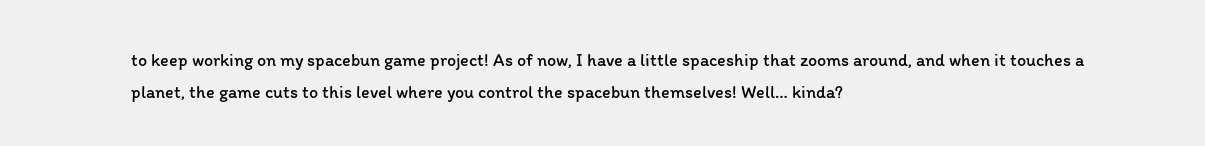to keep working on my spacebun game project! As of now, I have a little spaceship that zooms around, and when it touches a planet, the game cuts to this level where you control the spacebun themselves! Well… kinda?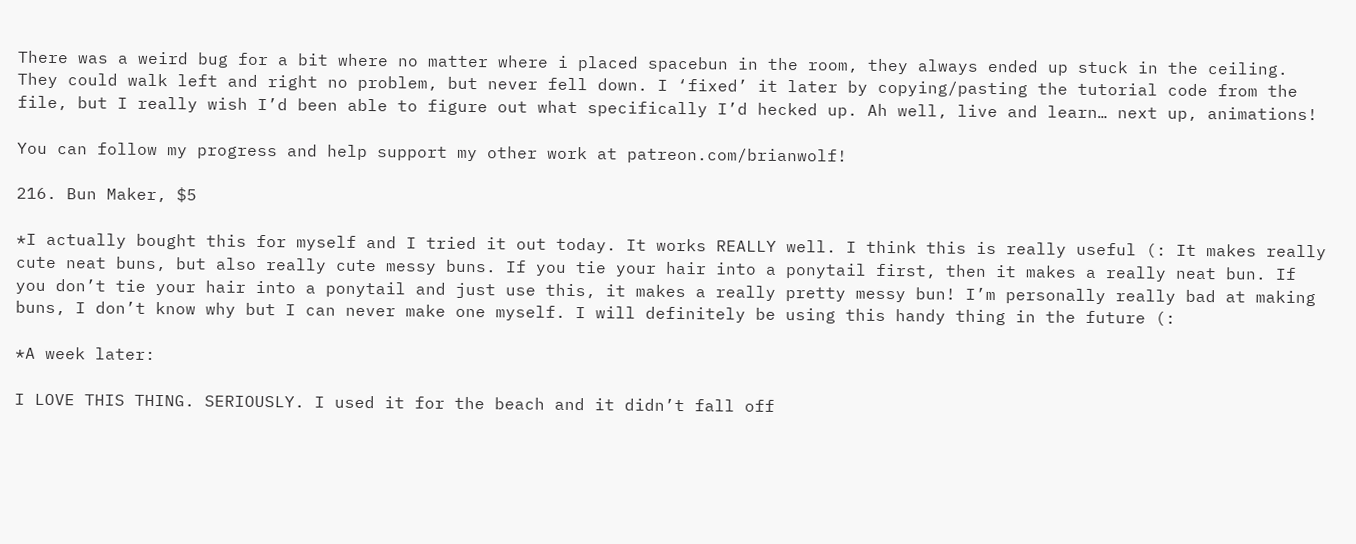There was a weird bug for a bit where no matter where i placed spacebun in the room, they always ended up stuck in the ceiling. They could walk left and right no problem, but never fell down. I ‘fixed’ it later by copying/pasting the tutorial code from the file, but I really wish I’d been able to figure out what specifically I’d hecked up. Ah well, live and learn… next up, animations!

You can follow my progress and help support my other work at patreon.com/brianwolf!

216. Bun Maker, $5

*I actually bought this for myself and I tried it out today. It works REALLY well. I think this is really useful (: It makes really cute neat buns, but also really cute messy buns. If you tie your hair into a ponytail first, then it makes a really neat bun. If you don’t tie your hair into a ponytail and just use this, it makes a really pretty messy bun! I’m personally really bad at making buns, I don’t know why but I can never make one myself. I will definitely be using this handy thing in the future (:

*A week later:

I LOVE THIS THING. SERIOUSLY. I used it for the beach and it didn’t fall off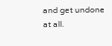and get undone at all.